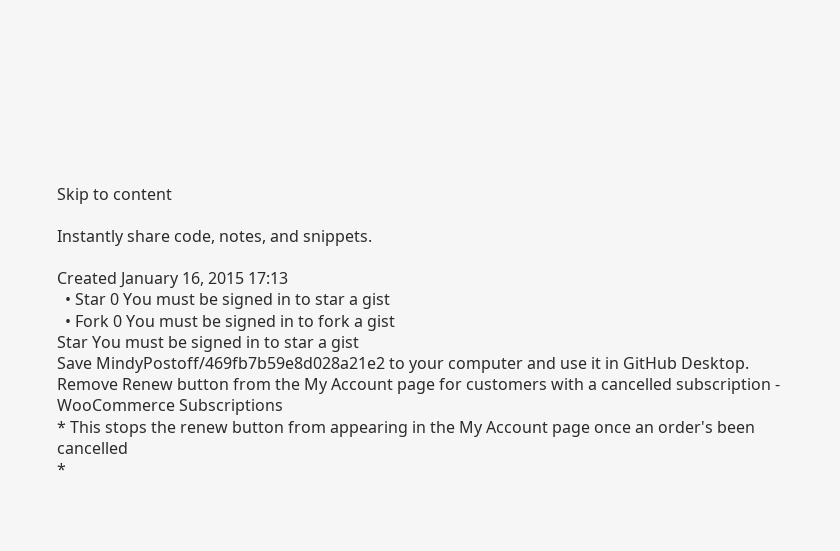Skip to content

Instantly share code, notes, and snippets.

Created January 16, 2015 17:13
  • Star 0 You must be signed in to star a gist
  • Fork 0 You must be signed in to fork a gist
Star You must be signed in to star a gist
Save MindyPostoff/469fb7b59e8d028a21e2 to your computer and use it in GitHub Desktop.
Remove Renew button from the My Account page for customers with a cancelled subscription - WooCommerce Subscriptions
* This stops the renew button from appearing in the My Account page once an order's been cancelled
*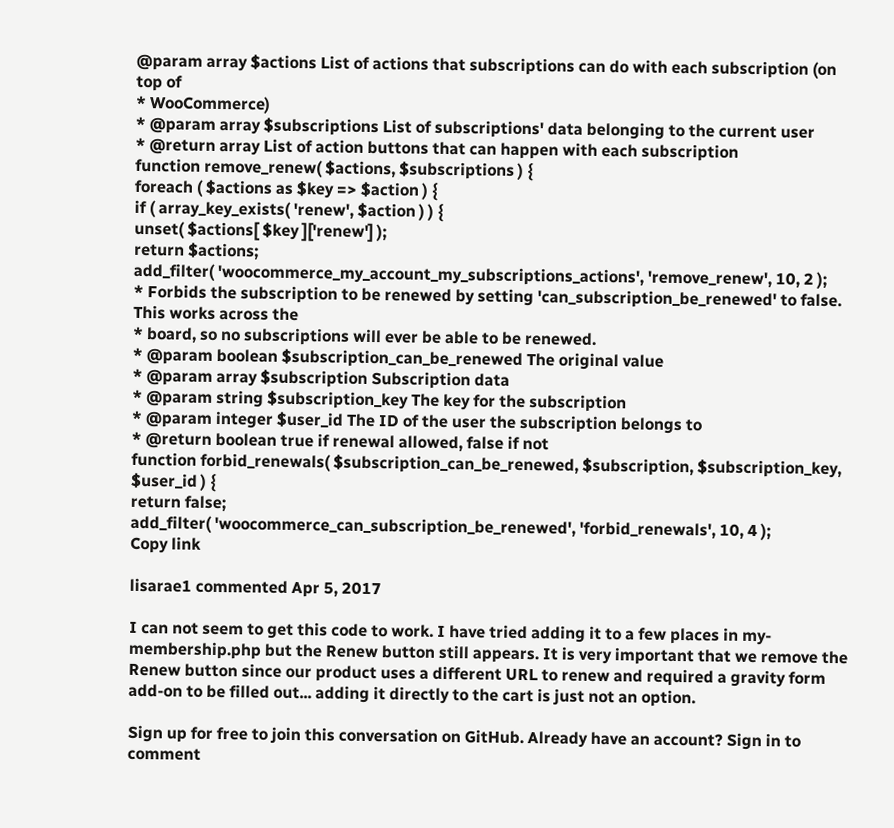@param array $actions List of actions that subscriptions can do with each subscription (on top of
* WooCommerce)
* @param array $subscriptions List of subscriptions' data belonging to the current user
* @return array List of action buttons that can happen with each subscription
function remove_renew( $actions, $subscriptions ) {
foreach ( $actions as $key => $action ) {
if ( array_key_exists( 'renew', $action ) ) {
unset( $actions[ $key ]['renew'] );
return $actions;
add_filter( 'woocommerce_my_account_my_subscriptions_actions', 'remove_renew', 10, 2 );
* Forbids the subscription to be renewed by setting 'can_subscription_be_renewed' to false. This works across the
* board, so no subscriptions will ever be able to be renewed.
* @param boolean $subscription_can_be_renewed The original value
* @param array $subscription Subscription data
* @param string $subscription_key The key for the subscription
* @param integer $user_id The ID of the user the subscription belongs to
* @return boolean true if renewal allowed, false if not
function forbid_renewals( $subscription_can_be_renewed, $subscription, $subscription_key, $user_id ) {
return false;
add_filter( 'woocommerce_can_subscription_be_renewed', 'forbid_renewals', 10, 4 );
Copy link

lisarae1 commented Apr 5, 2017

I can not seem to get this code to work. I have tried adding it to a few places in my-membership.php but the Renew button still appears. It is very important that we remove the Renew button since our product uses a different URL to renew and required a gravity form add-on to be filled out... adding it directly to the cart is just not an option.

Sign up for free to join this conversation on GitHub. Already have an account? Sign in to comment